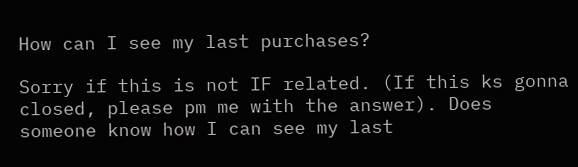How can I see my last purchases?

Sorry if this is not IF related. (If this ks gonna closed, please pm me with the answer). Does someone know how I can see my last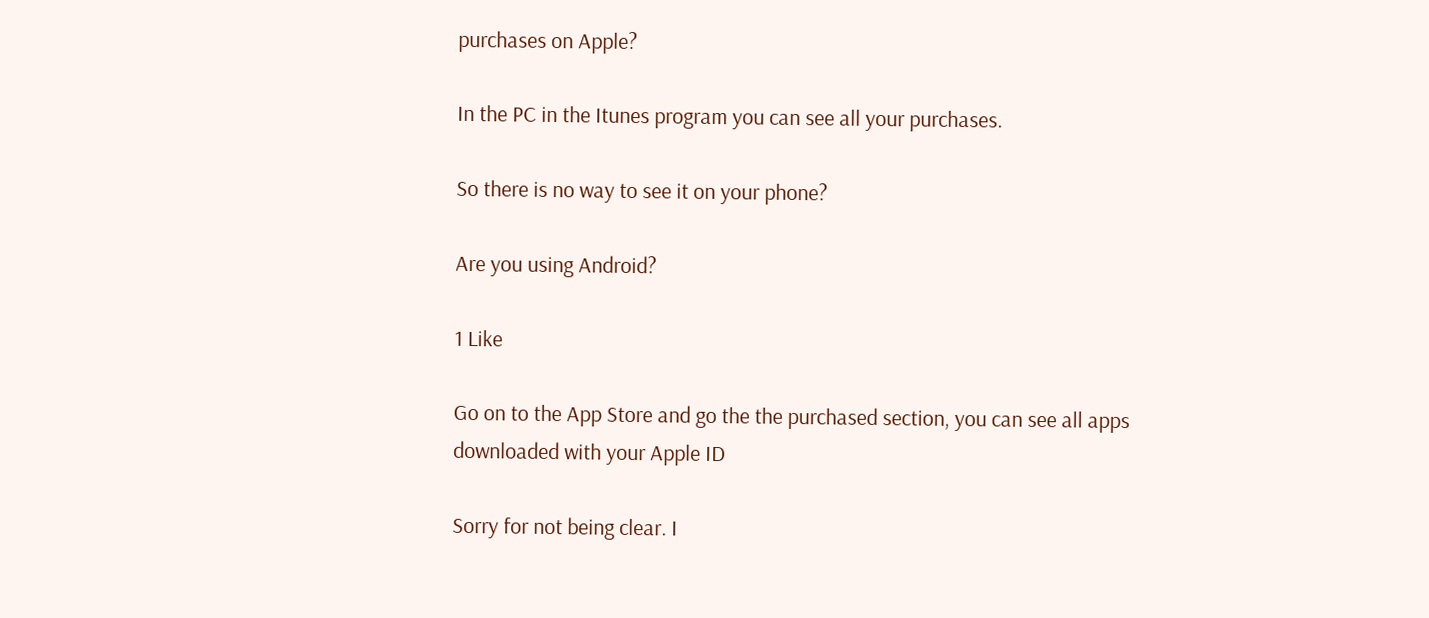purchases on Apple?

In the PC in the Itunes program you can see all your purchases.

So there is no way to see it on your phone?

Are you using Android?

1 Like

Go on to the App Store and go the the purchased section, you can see all apps downloaded with your Apple ID

Sorry for not being clear. I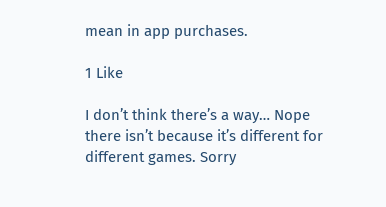mean in app purchases.

1 Like

I don’t think there’s a way… Nope there isn’t because it’s different for different games. Sorry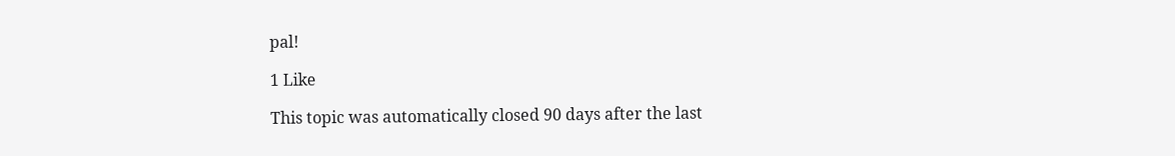pal!

1 Like

This topic was automatically closed 90 days after the last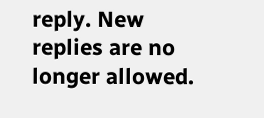reply. New replies are no longer allowed.